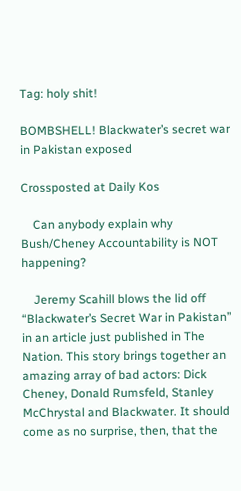Tag: holy shit!

BOMBSHELL! Blackwater’s secret war in Pakistan exposed

Crossposted at Daily Kos

    Can anybody explain why Bush/Cheney Accountability is NOT happening?

    Jeremy Scahill blows the lid off “Blackwater’s Secret War in Pakistan” in an article just published in The Nation. This story brings together an amazing array of bad actors: Dick Cheney, Donald Rumsfeld, Stanley McChrystal and Blackwater. It should come as no surprise, then, that the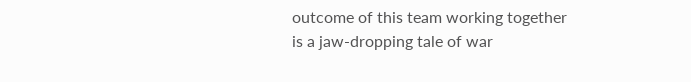outcome of this team working together is a jaw-dropping tale of war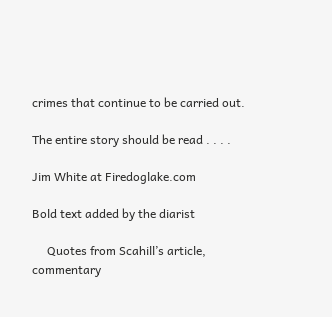crimes that continue to be carried out.

The entire story should be read . . . .

Jim White at Firedoglake.com

Bold text added by the diarist

     Quotes from Scahill’s article, commentary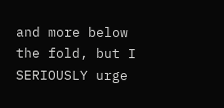and more below the fold, but I SERIOUSLY urge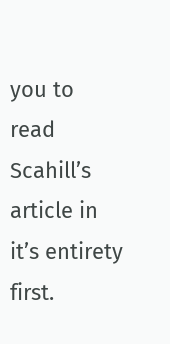you to read Scahill’s article in it’s entirety first.